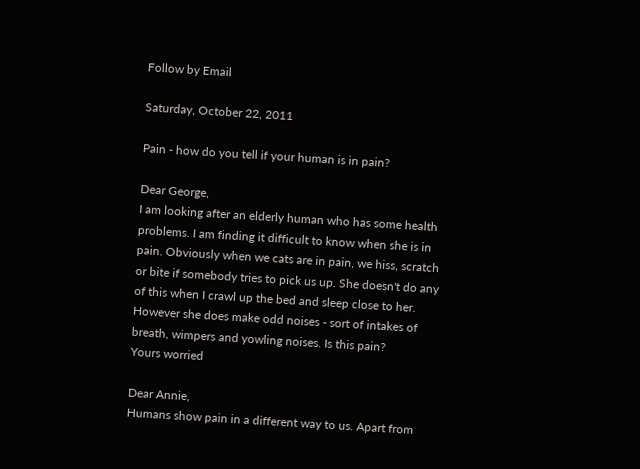Follow by Email

Saturday, October 22, 2011

Pain - how do you tell if your human is in pain?

Dear George,
I am looking after an elderly human who has some health problems. I am finding it difficult to know when she is in pain. Obviously when we cats are in pain, we hiss, scratch or bite if somebody tries to pick us up. She doesn't do any of this when I crawl up the bed and sleep close to her. However she does make odd noises - sort of intakes of breath, wimpers and yowling noises. Is this pain?
Yours worried

Dear Annie,
Humans show pain in a different way to us. Apart from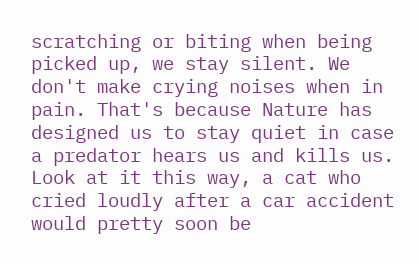scratching or biting when being picked up, we stay silent. We don't make crying noises when in pain. That's because Nature has designed us to stay quiet in case a predator hears us and kills us. Look at it this way, a cat who cried loudly after a car accident would pretty soon be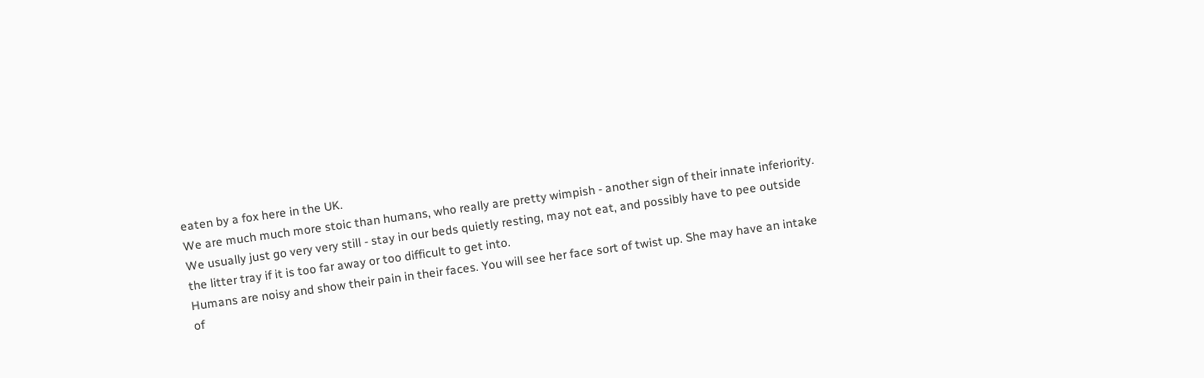eaten by a fox here in the UK.
We are much much more stoic than humans, who really are pretty wimpish - another sign of their innate inferiority. We usually just go very very still - stay in our beds quietly resting, may not eat, and possibly have to pee outside the litter tray if it is too far away or too difficult to get into.
Humans are noisy and show their pain in their faces. You will see her face sort of twist up. She may have an intake of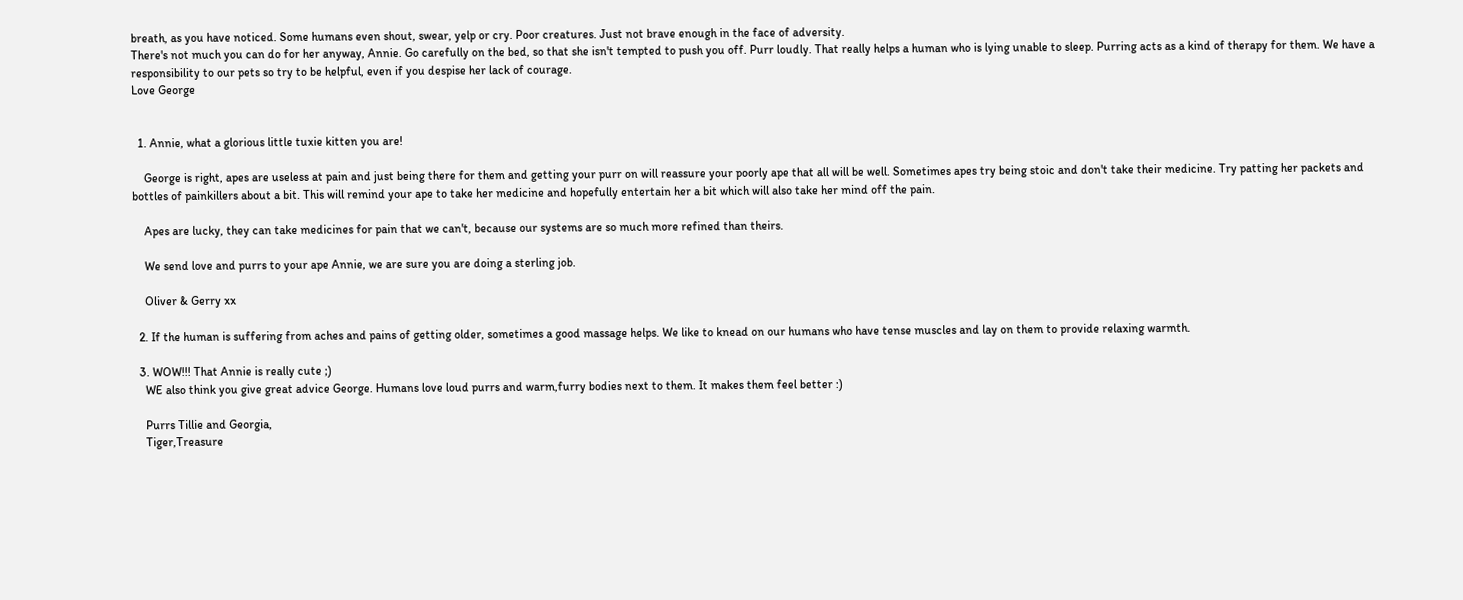breath, as you have noticed. Some humans even shout, swear, yelp or cry. Poor creatures. Just not brave enough in the face of adversity.
There's not much you can do for her anyway, Annie. Go carefully on the bed, so that she isn't tempted to push you off. Purr loudly. That really helps a human who is lying unable to sleep. Purring acts as a kind of therapy for them. We have a responsibility to our pets so try to be helpful, even if you despise her lack of courage.
Love George


  1. Annie, what a glorious little tuxie kitten you are!

    George is right, apes are useless at pain and just being there for them and getting your purr on will reassure your poorly ape that all will be well. Sometimes apes try being stoic and don't take their medicine. Try patting her packets and bottles of painkillers about a bit. This will remind your ape to take her medicine and hopefully entertain her a bit which will also take her mind off the pain.

    Apes are lucky, they can take medicines for pain that we can't, because our systems are so much more refined than theirs.

    We send love and purrs to your ape Annie, we are sure you are doing a sterling job.

    Oliver & Gerry xx

  2. If the human is suffering from aches and pains of getting older, sometimes a good massage helps. We like to knead on our humans who have tense muscles and lay on them to provide relaxing warmth.

  3. WOW!!! That Annie is really cute ;)
    WE also think you give great advice George. Humans love loud purrs and warm,furry bodies next to them. It makes them feel better :)

    Purrs Tillie and Georgia,
    Tiger,Treasure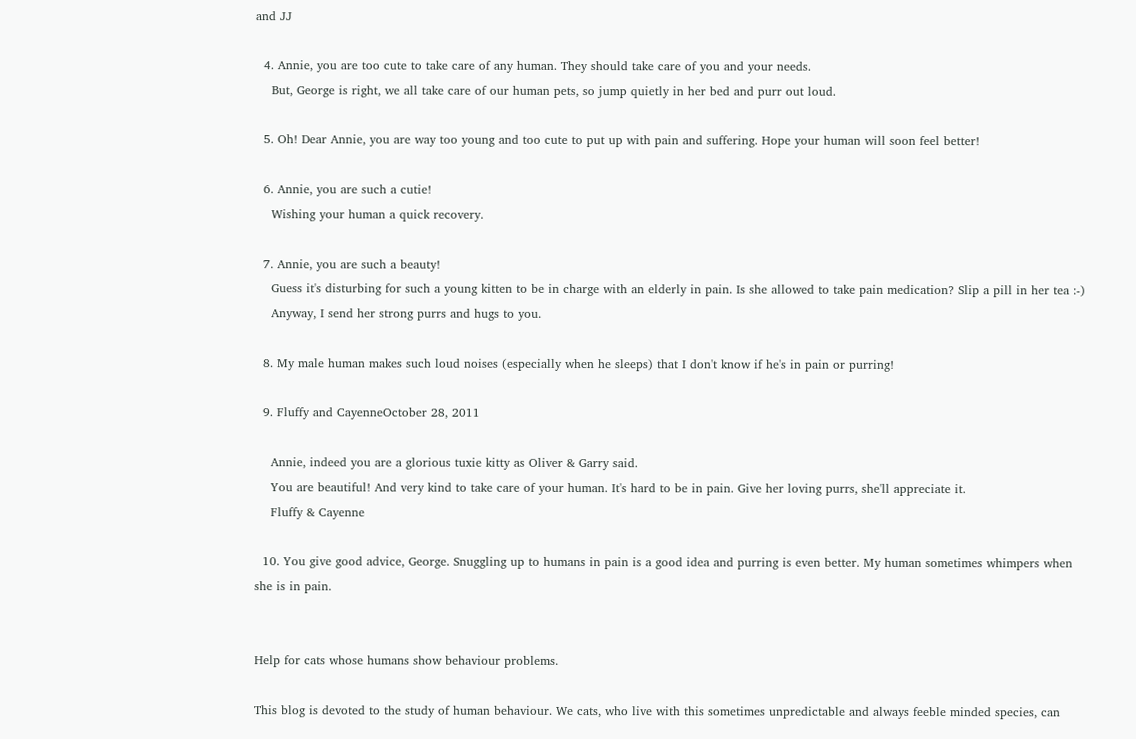and JJ

  4. Annie, you are too cute to take care of any human. They should take care of you and your needs.
    But, George is right, we all take care of our human pets, so jump quietly in her bed and purr out loud.

  5. Oh! Dear Annie, you are way too young and too cute to put up with pain and suffering. Hope your human will soon feel better!

  6. Annie, you are such a cutie!
    Wishing your human a quick recovery.

  7. Annie, you are such a beauty!
    Guess it's disturbing for such a young kitten to be in charge with an elderly in pain. Is she allowed to take pain medication? Slip a pill in her tea :-)
    Anyway, I send her strong purrs and hugs to you.

  8. My male human makes such loud noises (especially when he sleeps) that I don't know if he's in pain or purring!

  9. Fluffy and CayenneOctober 28, 2011

    Annie, indeed you are a glorious tuxie kitty as Oliver & Garry said.
    You are beautiful! And very kind to take care of your human. It's hard to be in pain. Give her loving purrs, she'll appreciate it.
    Fluffy & Cayenne

  10. You give good advice, George. Snuggling up to humans in pain is a good idea and purring is even better. My human sometimes whimpers when she is in pain.


Help for cats whose humans show behaviour problems.

This blog is devoted to the study of human behaviour. We cats, who live with this sometimes unpredictable and always feeble minded species, can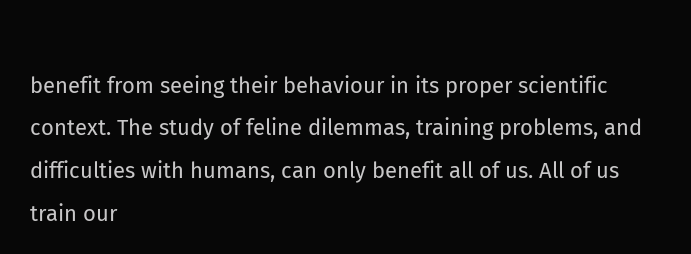benefit from seeing their behaviour in its proper scientific context. The study of feline dilemmas, training problems, and difficulties with humans, can only benefit all of us. All of us train our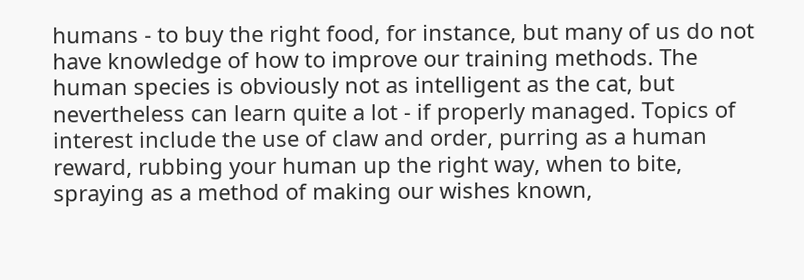humans - to buy the right food, for instance, but many of us do not have knowledge of how to improve our training methods. The human species is obviously not as intelligent as the cat, but nevertheless can learn quite a lot - if properly managed. Topics of interest include the use of claw and order, purring as a human reward, rubbing your human up the right way, when to bite, spraying as a method of making our wishes known,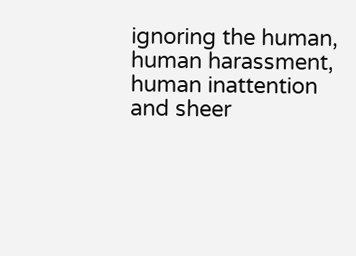ignoring the human, human harassment, human inattention and sheer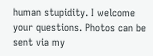human stupidity. I welcome your questions. Photos can be sent via my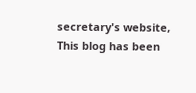secretary's website, This blog has been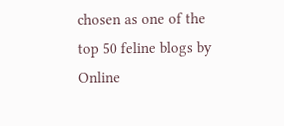chosen as one of the top 50 feline blogs by Online